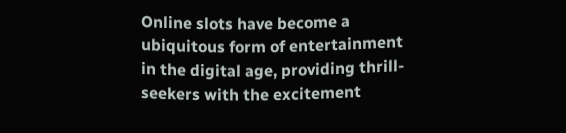Online slots have become a ubiquitous form of entertainment in the digital age, providing thrill-seekers with the excitement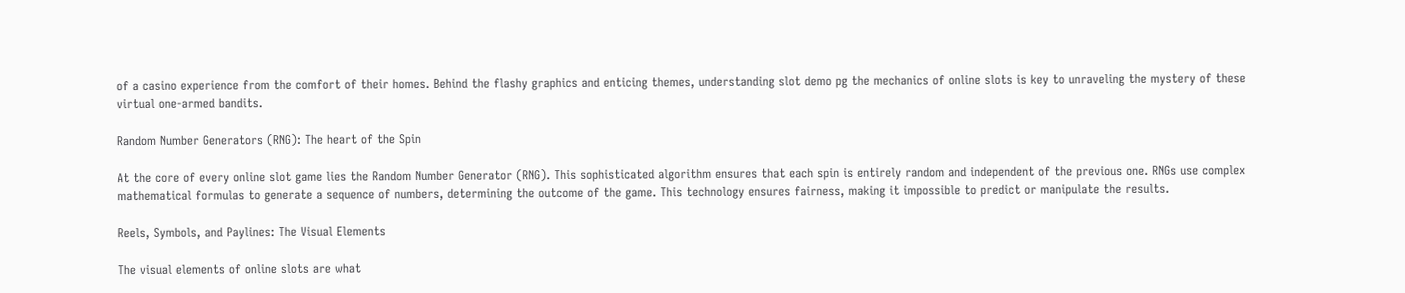of a casino experience from the comfort of their homes. Behind the flashy graphics and enticing themes, understanding slot demo pg the mechanics of online slots is key to unraveling the mystery of these virtual one-armed bandits.

Random Number Generators (RNG): The heart of the Spin

At the core of every online slot game lies the Random Number Generator (RNG). This sophisticated algorithm ensures that each spin is entirely random and independent of the previous one. RNGs use complex mathematical formulas to generate a sequence of numbers, determining the outcome of the game. This technology ensures fairness, making it impossible to predict or manipulate the results.

Reels, Symbols, and Paylines: The Visual Elements

The visual elements of online slots are what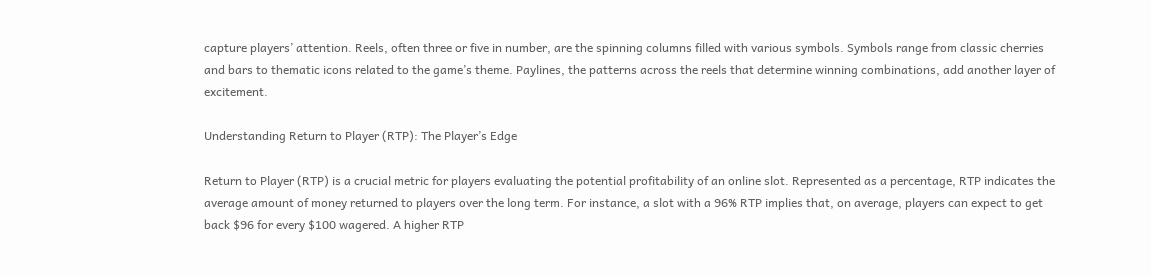capture players’ attention. Reels, often three or five in number, are the spinning columns filled with various symbols. Symbols range from classic cherries and bars to thematic icons related to the game’s theme. Paylines, the patterns across the reels that determine winning combinations, add another layer of excitement.

Understanding Return to Player (RTP): The Player’s Edge

Return to Player (RTP) is a crucial metric for players evaluating the potential profitability of an online slot. Represented as a percentage, RTP indicates the average amount of money returned to players over the long term. For instance, a slot with a 96% RTP implies that, on average, players can expect to get back $96 for every $100 wagered. A higher RTP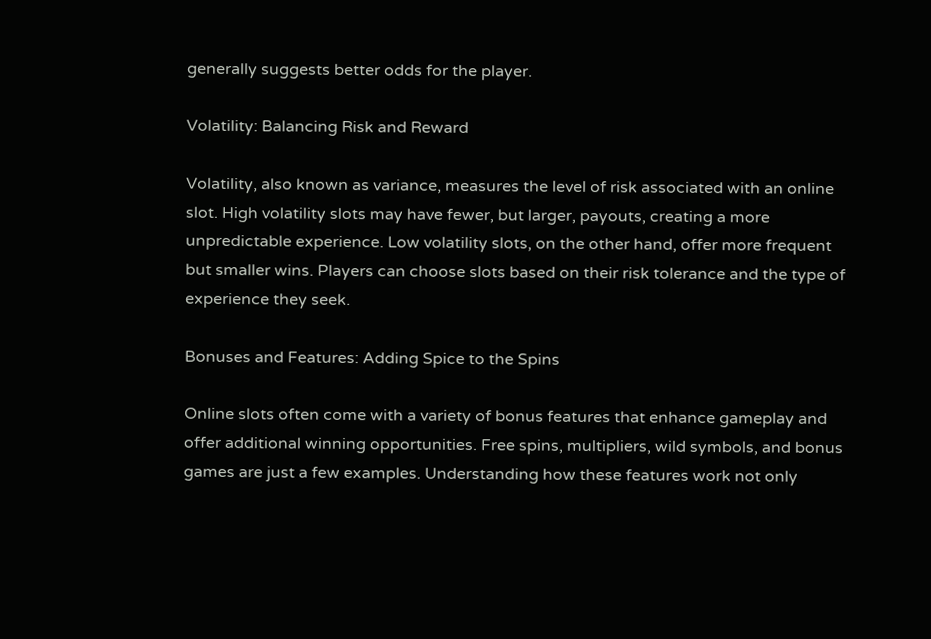generally suggests better odds for the player.

Volatility: Balancing Risk and Reward

Volatility, also known as variance, measures the level of risk associated with an online slot. High volatility slots may have fewer, but larger, payouts, creating a more unpredictable experience. Low volatility slots, on the other hand, offer more frequent but smaller wins. Players can choose slots based on their risk tolerance and the type of experience they seek.

Bonuses and Features: Adding Spice to the Spins

Online slots often come with a variety of bonus features that enhance gameplay and offer additional winning opportunities. Free spins, multipliers, wild symbols, and bonus games are just a few examples. Understanding how these features work not only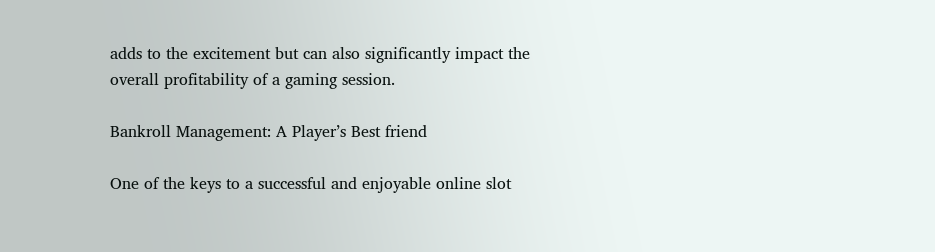adds to the excitement but can also significantly impact the overall profitability of a gaming session.

Bankroll Management: A Player’s Best friend

One of the keys to a successful and enjoyable online slot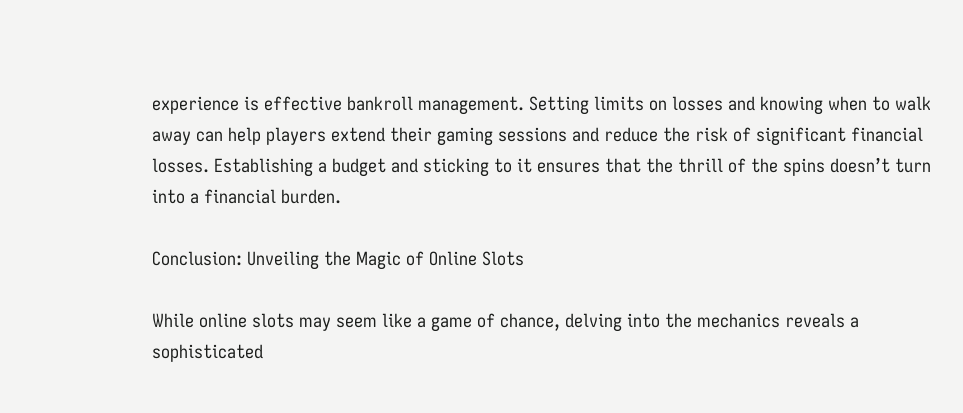experience is effective bankroll management. Setting limits on losses and knowing when to walk away can help players extend their gaming sessions and reduce the risk of significant financial losses. Establishing a budget and sticking to it ensures that the thrill of the spins doesn’t turn into a financial burden.

Conclusion: Unveiling the Magic of Online Slots

While online slots may seem like a game of chance, delving into the mechanics reveals a sophisticated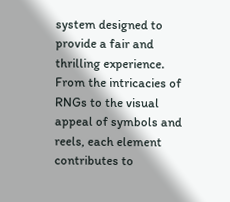system designed to provide a fair and thrilling experience. From the intricacies of RNGs to the visual appeal of symbols and reels, each element contributes to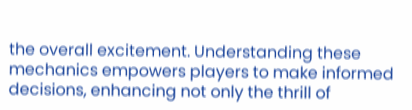the overall excitement. Understanding these mechanics empowers players to make informed decisions, enhancing not only the thrill of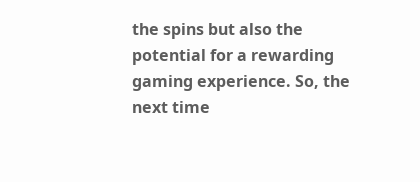the spins but also the potential for a rewarding gaming experience. So, the next time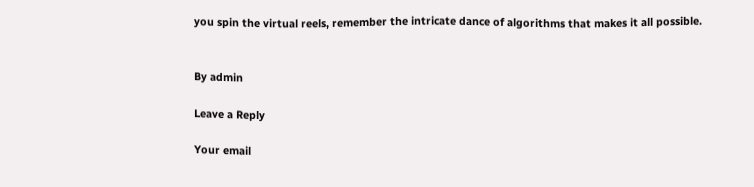you spin the virtual reels, remember the intricate dance of algorithms that makes it all possible.


By admin

Leave a Reply

Your email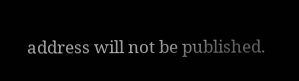address will not be published.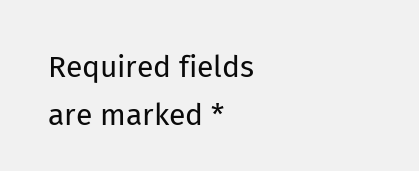Required fields are marked *